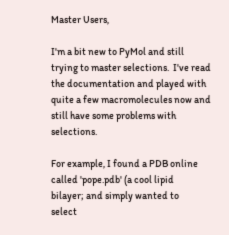Master Users,

I'm a bit new to PyMol and still trying to master selections.  I've read
the documentation and played with quite a few macromolecules now and
still have some problems with selections.

For example, I found a PDB online called 'pope.pdb' (a cool lipid
bilayer; and simply wanted to
select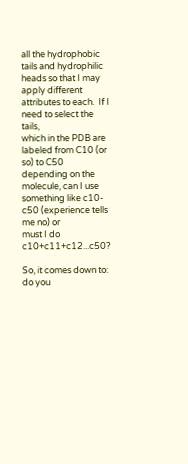all the hydrophobic tails and hydrophilic heads so that I may
apply different attributes to each.  If I need to select the tails,
which in the PDB are labeled from C10 (or so) to C50 depending on the
molecule, can I use something like c10-c50 (experience tells me no) or
must I do c10+c11+c12...c50?

So, it comes down to: do you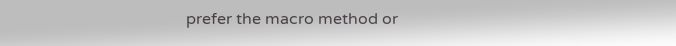prefer the macro method or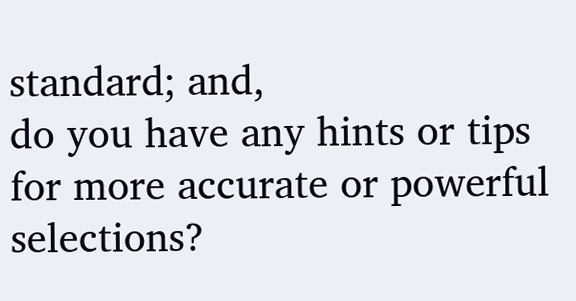standard; and,
do you have any hints or tips for more accurate or powerful selections?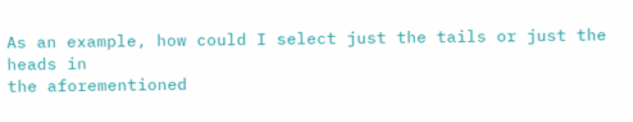As an example, how could I select just the tails or just the heads in
the aforementioned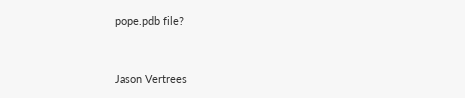pope.pdb file?


Jason Vertrees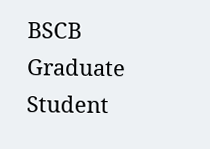BSCB Graduate Student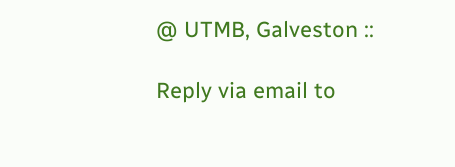@ UTMB, Galveston ::

Reply via email to